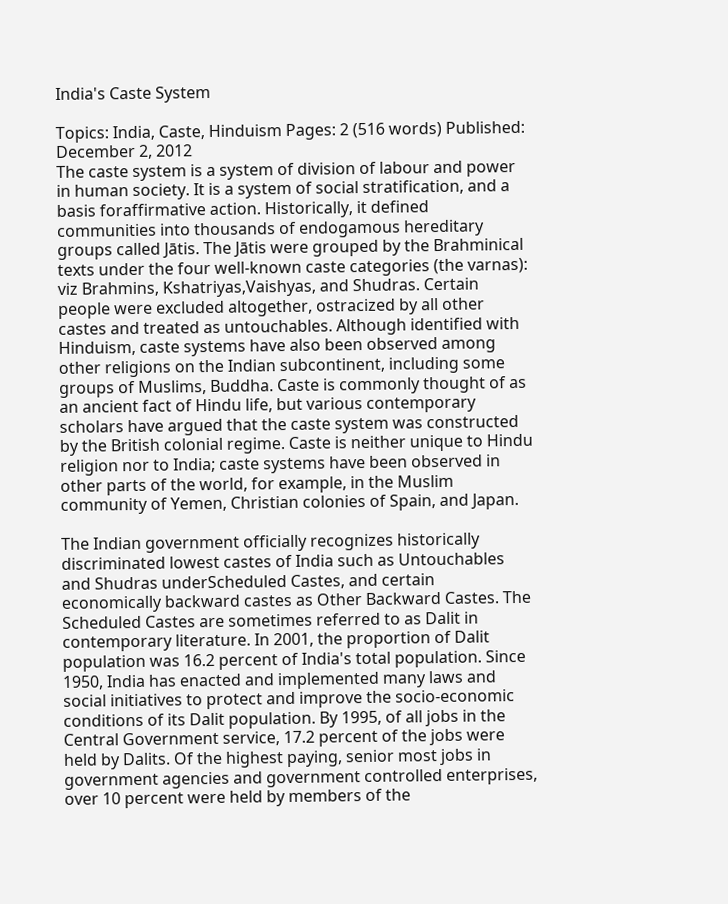India's Caste System

Topics: India, Caste, Hinduism Pages: 2 (516 words) Published: December 2, 2012
The caste system is a system of division of labour and power in human society. It is a system of social stratification, and a basis foraffirmative action. Historically, it defined communities into thousands of endogamous hereditary groups called Jātis. The Jātis were grouped by the Brahminical texts under the four well-known caste categories (the varnas): viz Brahmins, Kshatriyas,Vaishyas, and Shudras. Certain people were excluded altogether, ostracized by all other castes and treated as untouchables. Although identified with Hinduism, caste systems have also been observed among other religions on the Indian subcontinent, including some groups of Muslims, Buddha. Caste is commonly thought of as an ancient fact of Hindu life, but various contemporary scholars have argued that the caste system was constructed by the British colonial regime. Caste is neither unique to Hindu religion nor to India; caste systems have been observed in other parts of the world, for example, in the Muslim community of Yemen, Christian colonies of Spain, and Japan.

The Indian government officially recognizes historically discriminated lowest castes of India such as Untouchables and Shudras underScheduled Castes, and certain economically backward castes as Other Backward Castes. The Scheduled Castes are sometimes referred to as Dalit in contemporary literature. In 2001, the proportion of Dalit population was 16.2 percent of India's total population. Since 1950, India has enacted and implemented many laws and social initiatives to protect and improve the socio-economic conditions of its Dalit population. By 1995, of all jobs in the Central Government service, 17.2 percent of the jobs were held by Dalits. Of the highest paying, senior most jobs in government agencies and government controlled enterprises, over 10 percent were held by members of the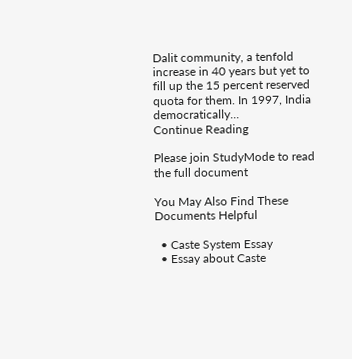Dalit community, a tenfold increase in 40 years but yet to fill up the 15 percent reserved quota for them. In 1997, India democratically...
Continue Reading

Please join StudyMode to read the full document

You May Also Find These Documents Helpful

  • Caste System Essay
  • Essay about Caste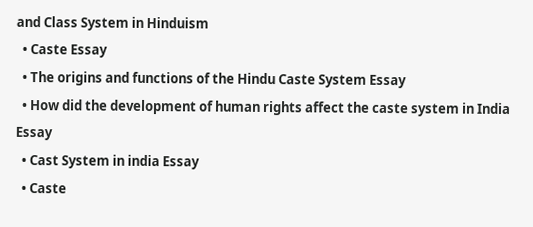and Class System in Hinduism
  • Caste Essay
  • The origins and functions of the Hindu Caste System Essay
  • How did the development of human rights affect the caste system in India Essay
  • Cast System in india Essay
  • Caste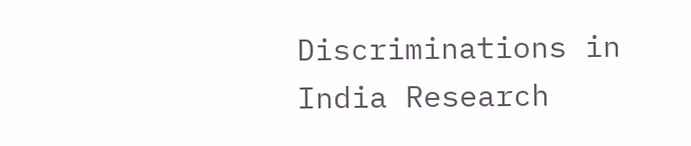Discriminations in India Research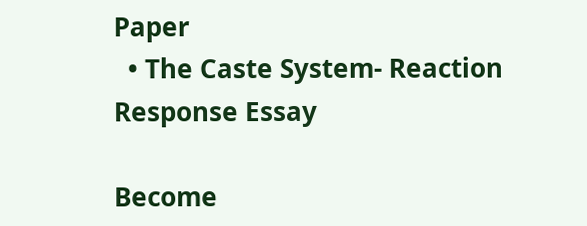Paper
  • The Caste System- Reaction Response Essay

Become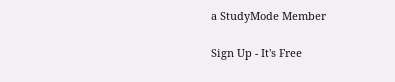a StudyMode Member

Sign Up - It's Free